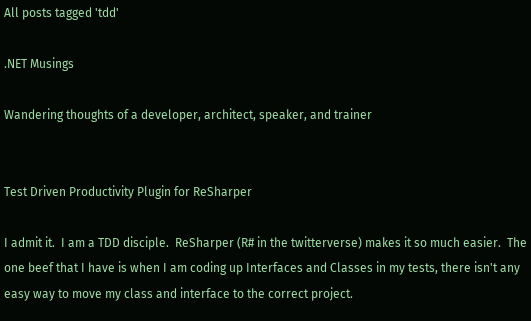All posts tagged 'tdd'

.NET Musings

Wandering thoughts of a developer, architect, speaker, and trainer


Test Driven Productivity Plugin for ReSharper

I admit it.  I am a TDD disciple.  ReSharper (R# in the twitterverse) makes it so much easier.  The one beef that I have is when I am coding up Interfaces and Classes in my tests, there isn't any easy way to move my class and interface to the correct project.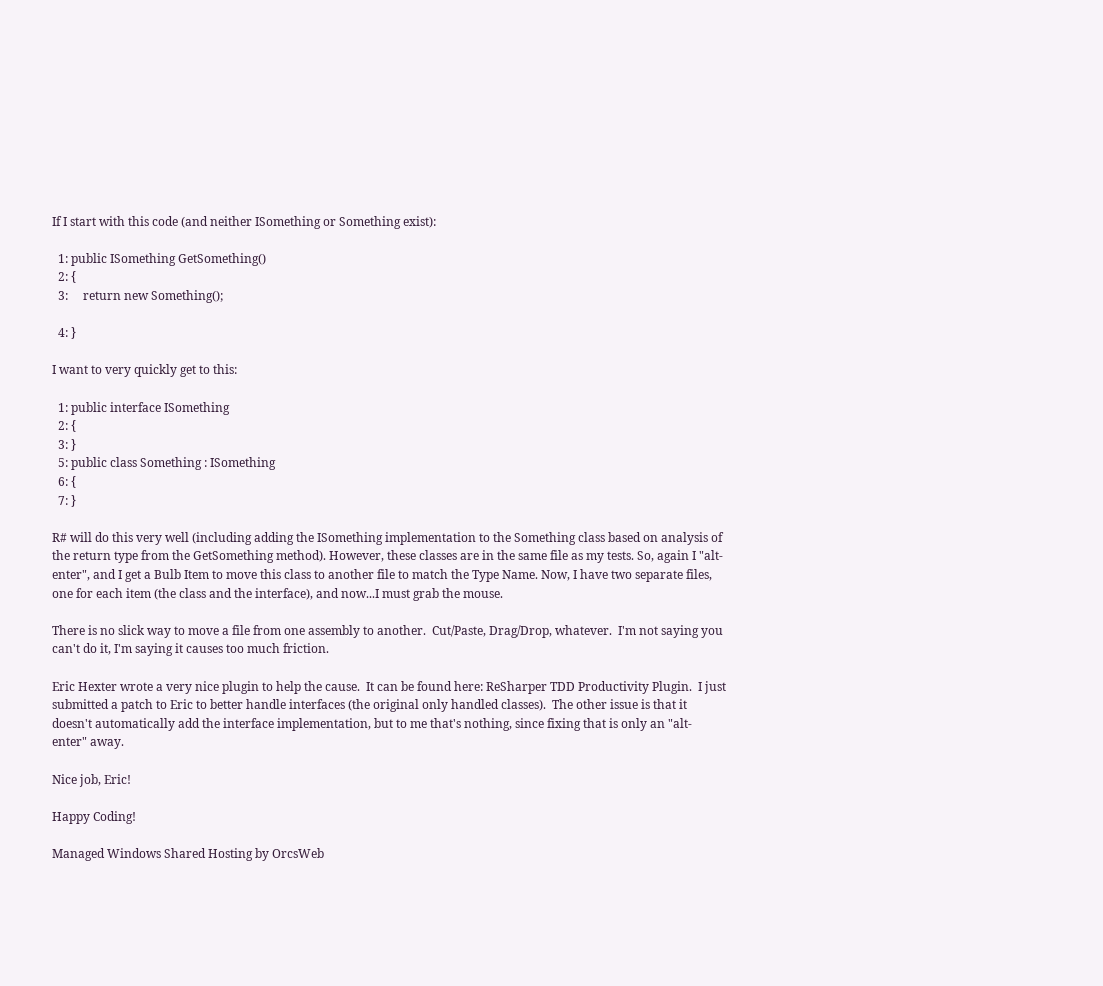If I start with this code (and neither ISomething or Something exist):

  1: public ISomething GetSomething()
  2: {
  3:     return new Something();

  4: }

I want to very quickly get to this:

  1: public interface ISomething
  2: {
  3: }
  5: public class Something : ISomething
  6: {
  7: }

R# will do this very well (including adding the ISomething implementation to the Something class based on analysis of the return type from the GetSomething method). However, these classes are in the same file as my tests. So, again I "alt-enter", and I get a Bulb Item to move this class to another file to match the Type Name. Now, I have two separate files, one for each item (the class and the interface), and now...I must grab the mouse.

There is no slick way to move a file from one assembly to another.  Cut/Paste, Drag/Drop, whatever.  I'm not saying you can't do it, I'm saying it causes too much friction.

Eric Hexter wrote a very nice plugin to help the cause.  It can be found here: ReSharper TDD Productivity Plugin.  I just submitted a patch to Eric to better handle interfaces (the original only handled classes).  The other issue is that it doesn't automatically add the interface implementation, but to me that's nothing, since fixing that is only an "alt-enter" away.

Nice job, Eric!

Happy Coding!

Managed Windows Shared Hosting by OrcsWeb